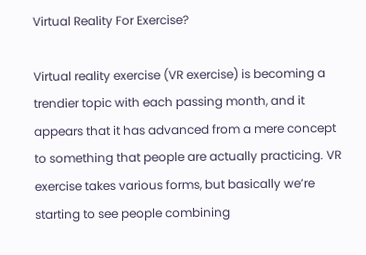Virtual Reality For Exercise?

Virtual reality exercise (VR exercise) is becoming a trendier topic with each passing month, and it appears that it has advanced from a mere concept to something that people are actually practicing. VR exercise takes various forms, but basically we’re starting to see people combining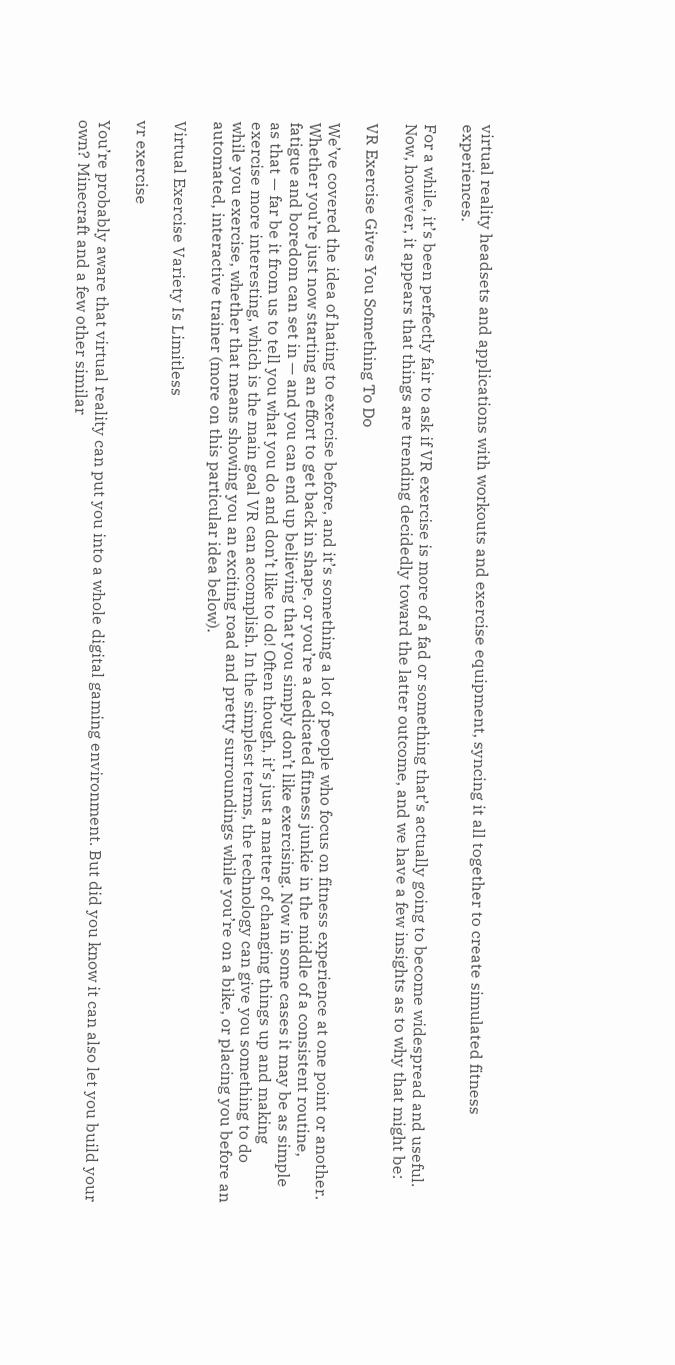virtual reality headsets and applications with workouts and exercise equipment, syncing it all together to create simulated fitness experiences.

For a while, it’s been perfectly fair to ask if VR exercise is more of a fad or something that’s actually going to become widespread and useful. Now, however, it appears that things are trending decidedly toward the latter outcome, and we have a few insights as to why that might be:

VR Exercise Gives You Something To Do

We’ve covered the idea of hating to exercise before, and it’s something a lot of people who focus on fitness experience at one point or another. Whether you’re just now starting an effort to get back in shape, or you’re a dedicated fitness junkie in the middle of a consistent routine, fatigue and boredom can set in — and you can end up believing that you simply don’t like exercising. Now in some cases it may be as simple as that — far be it from us to tell you what you do and don’t like to do! Often though, it’s just a matter of changing things up and making exercise more interesting, which is the main goal VR can accomplish. In the simplest terms, the technology can give you something to do while you exercise, whether that means showing you an exciting road and pretty surroundings while you’re on a bike, or placing you before an automated, interactive trainer (more on this particular idea below).

Virtual Exercise Variety Is Limitless

vr exercise

You’re probably aware that virtual reality can put you into a whole digital gaming environment. But did you know it can also let you build your own? Minecraft and a few other similar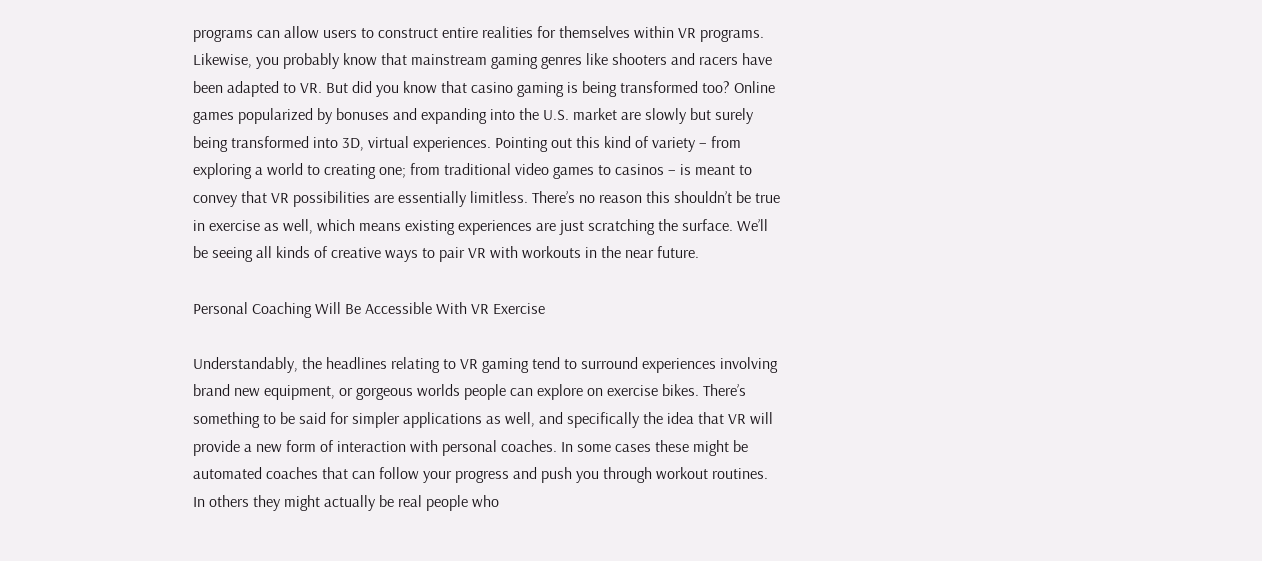programs can allow users to construct entire realities for themselves within VR programs. Likewise, you probably know that mainstream gaming genres like shooters and racers have been adapted to VR. But did you know that casino gaming is being transformed too? Online games popularized by bonuses and expanding into the U.S. market are slowly but surely being transformed into 3D, virtual experiences. Pointing out this kind of variety – from exploring a world to creating one; from traditional video games to casinos – is meant to convey that VR possibilities are essentially limitless. There’s no reason this shouldn’t be true in exercise as well, which means existing experiences are just scratching the surface. We’ll be seeing all kinds of creative ways to pair VR with workouts in the near future.

Personal Coaching Will Be Accessible With VR Exercise

Understandably, the headlines relating to VR gaming tend to surround experiences involving brand new equipment, or gorgeous worlds people can explore on exercise bikes. There’s something to be said for simpler applications as well, and specifically the idea that VR will provide a new form of interaction with personal coaches. In some cases these might be automated coaches that can follow your progress and push you through workout routines. In others they might actually be real people who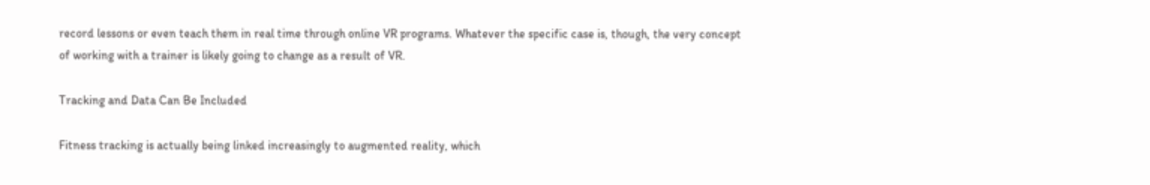record lessons or even teach them in real time through online VR programs. Whatever the specific case is, though, the very concept of working with a trainer is likely going to change as a result of VR.

Tracking and Data Can Be Included

Fitness tracking is actually being linked increasingly to augmented reality, which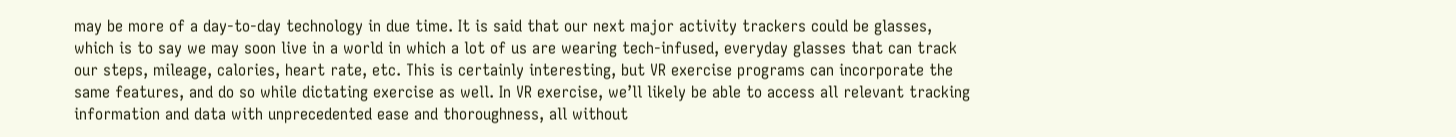may be more of a day-to-day technology in due time. It is said that our next major activity trackers could be glasses, which is to say we may soon live in a world in which a lot of us are wearing tech-infused, everyday glasses that can track our steps, mileage, calories, heart rate, etc. This is certainly interesting, but VR exercise programs can incorporate the same features, and do so while dictating exercise as well. In VR exercise, we’ll likely be able to access all relevant tracking information and data with unprecedented ease and thoroughness, all without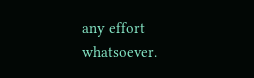any effort whatsoever.